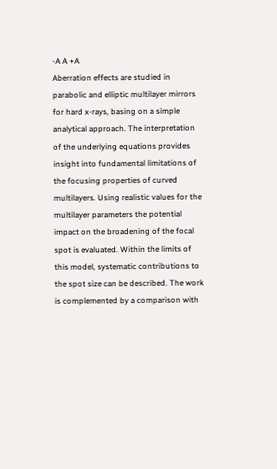-A A +A
Aberration effects are studied in parabolic and elliptic multilayer mirrors for hard x-rays, basing on a simple analytical approach. The interpretation of the underlying equations provides insight into fundamental limitations of the focusing properties of curved multilayers. Using realistic values for the multilayer parameters the potential impact on the broadening of the focal spot is evaluated. Within the limits of this model, systematic contributions to the spot size can be described. The work is complemented by a comparison with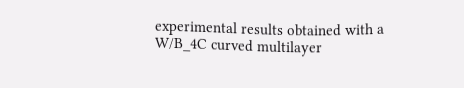experimental results obtained with a W/B_4C curved multilayer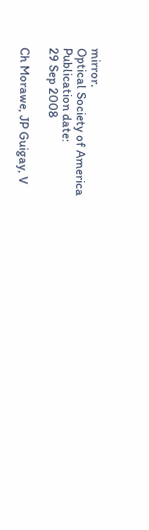mirror.
Optical Society of America
Publication date:
29 Sep 2008

Ch Morawe, JP Guigay, V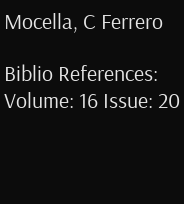Mocella, C Ferrero

Biblio References:
Volume: 16 Issue: 20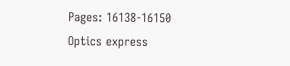Pages: 16138-16150
Optics express